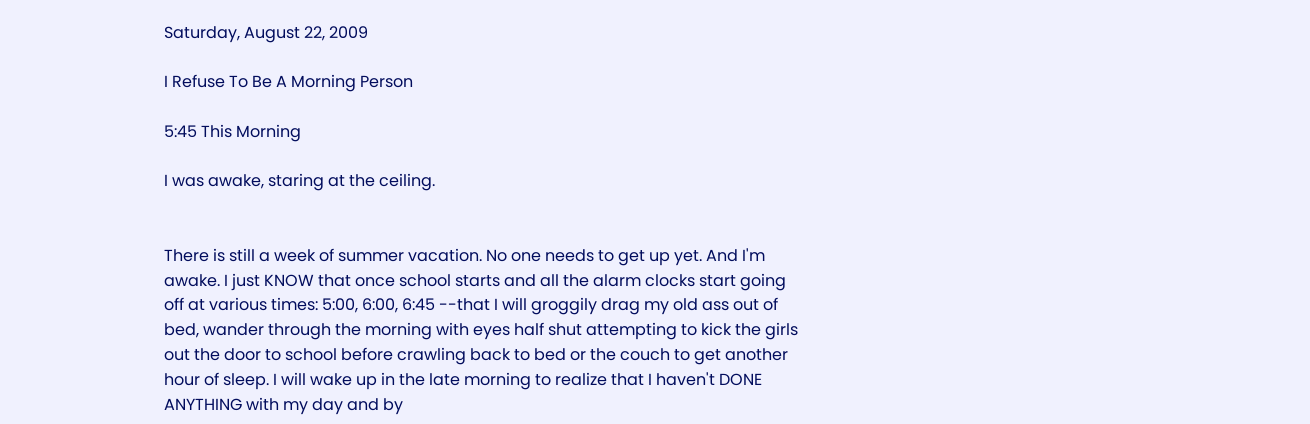Saturday, August 22, 2009

I Refuse To Be A Morning Person

5:45 This Morning

I was awake, staring at the ceiling.


There is still a week of summer vacation. No one needs to get up yet. And I'm awake. I just KNOW that once school starts and all the alarm clocks start going off at various times: 5:00, 6:00, 6:45 --that I will groggily drag my old ass out of bed, wander through the morning with eyes half shut attempting to kick the girls out the door to school before crawling back to bed or the couch to get another hour of sleep. I will wake up in the late morning to realize that I haven't DONE ANYTHING with my day and by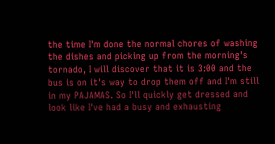the time I'm done the normal chores of washing the dishes and picking up from the morning's tornado, I will discover that it is 3:00 and the bus is on it's way to drop them off and I'm still in my PAJAMAS. So I'll quickly get dressed and look like I've had a busy and exhausting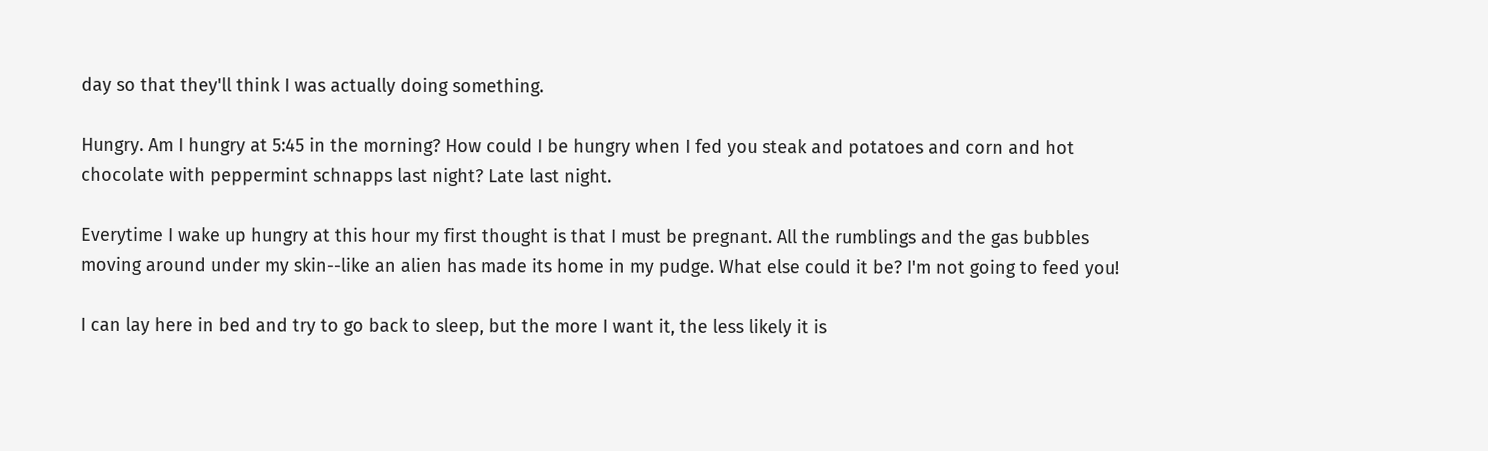day so that they'll think I was actually doing something.

Hungry. Am I hungry at 5:45 in the morning? How could I be hungry when I fed you steak and potatoes and corn and hot chocolate with peppermint schnapps last night? Late last night.

Everytime I wake up hungry at this hour my first thought is that I must be pregnant. All the rumblings and the gas bubbles moving around under my skin--like an alien has made its home in my pudge. What else could it be? I'm not going to feed you!

I can lay here in bed and try to go back to sleep, but the more I want it, the less likely it is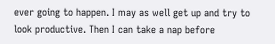ever going to happen. I may as well get up and try to look productive. Then I can take a nap before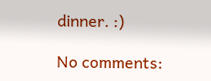dinner. :)

No comments: